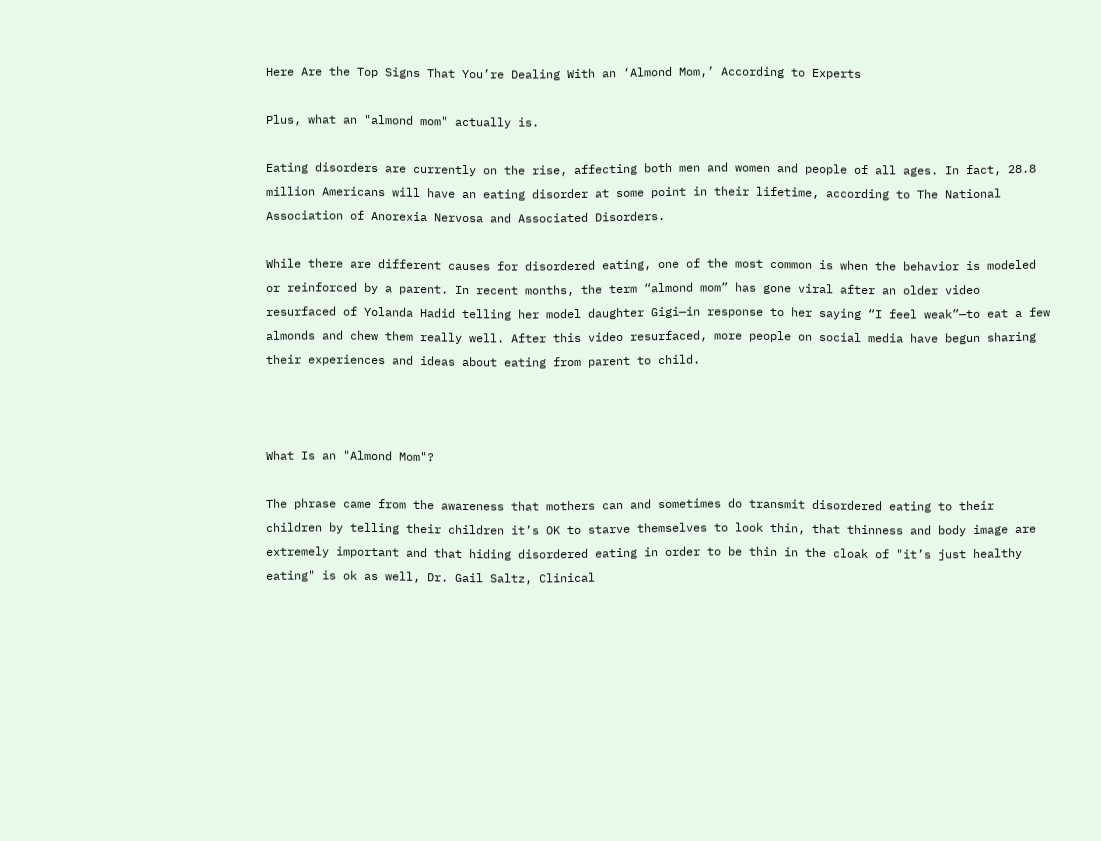Here Are the Top Signs That You’re Dealing With an ‘Almond Mom,’ According to Experts

Plus, what an "almond mom" actually is.

Eating disorders are currently on the rise, affecting both men and women and people of all ages. In fact, 28.8 million Americans will have an eating disorder at some point in their lifetime, according to The National Association of Anorexia Nervosa and Associated Disorders.

While there are different causes for disordered eating, one of the most common is when the behavior is modeled or reinforced by a parent. In recent months, the term “almond mom” has gone viral after an older video resurfaced of Yolanda Hadid telling her model daughter Gigi—in response to her saying “I feel weak”—to eat a few almonds and chew them really well. After this video resurfaced, more people on social media have begun sharing their experiences and ideas about eating from parent to child.



What Is an "Almond Mom"?

The phrase came from the awareness that mothers can and sometimes do transmit disordered eating to their children by telling their children it’s OK to starve themselves to look thin, that thinness and body image are extremely important and that hiding disordered eating in order to be thin in the cloak of "it’s just healthy eating" is ok as well, Dr. Gail Saltz, Clinical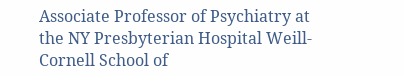Associate Professor of Psychiatry at the NY Presbyterian Hospital Weill-Cornell School of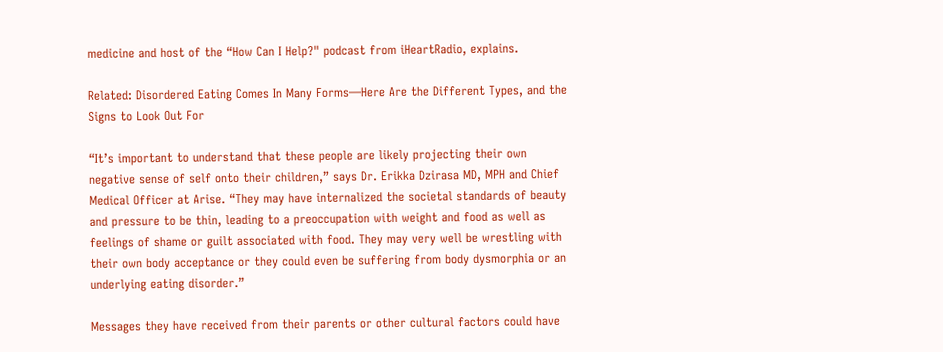medicine and host of the “How Can I Help?" podcast from iHeartRadio, explains.

Related: Disordered Eating Comes In Many Forms—Here Are the Different Types, and the Signs to Look Out For

“It’s important to understand that these people are likely projecting their own negative sense of self onto their children,” says Dr. Erikka Dzirasa MD, MPH and Chief Medical Officer at Arise. “They may have internalized the societal standards of beauty and pressure to be thin, leading to a preoccupation with weight and food as well as feelings of shame or guilt associated with food. They may very well be wrestling with their own body acceptance or they could even be suffering from body dysmorphia or an underlying eating disorder.”

Messages they have received from their parents or other cultural factors could have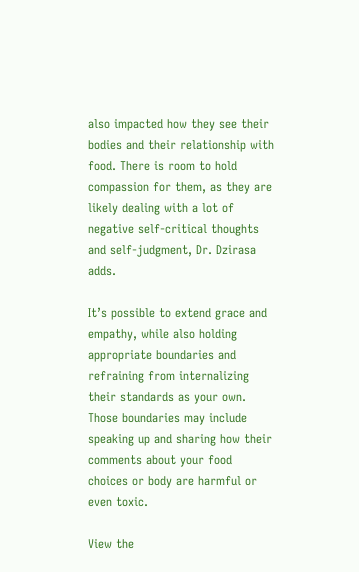also impacted how they see their bodies and their relationship with food. There is room to hold compassion for them, as they are likely dealing with a lot of negative self-critical thoughts and self-judgment, Dr. Dzirasa adds.

It’s possible to extend grace and empathy, while also holding appropriate boundaries and refraining from internalizing their standards as your own. Those boundaries may include speaking up and sharing how their comments about your food choices or body are harmful or even toxic.

View the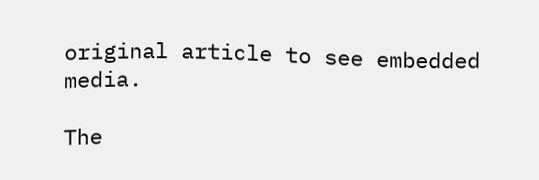original article to see embedded media.

The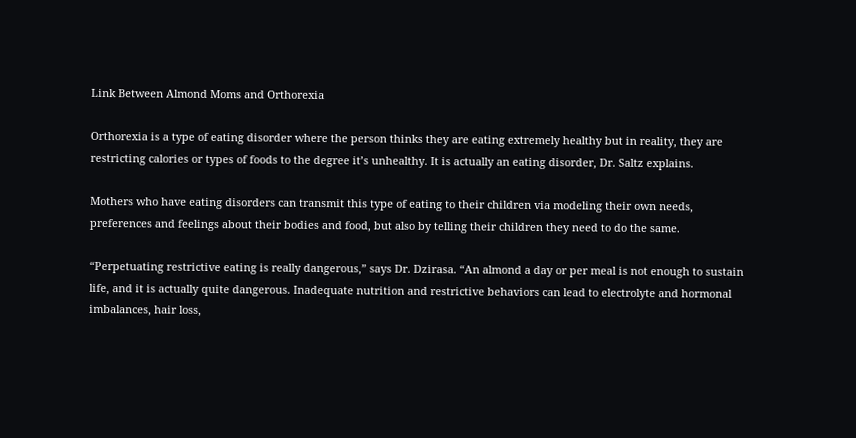Link Between Almond Moms and Orthorexia

Orthorexia is a type of eating disorder where the person thinks they are eating extremely healthy but in reality, they are restricting calories or types of foods to the degree it’s unhealthy. It is actually an eating disorder, Dr. Saltz explains.

Mothers who have eating disorders can transmit this type of eating to their children via modeling their own needs, preferences and feelings about their bodies and food, but also by telling their children they need to do the same.

“Perpetuating restrictive eating is really dangerous,” says Dr. Dzirasa. “An almond a day or per meal is not enough to sustain life, and it is actually quite dangerous. Inadequate nutrition and restrictive behaviors can lead to electrolyte and hormonal imbalances, hair loss,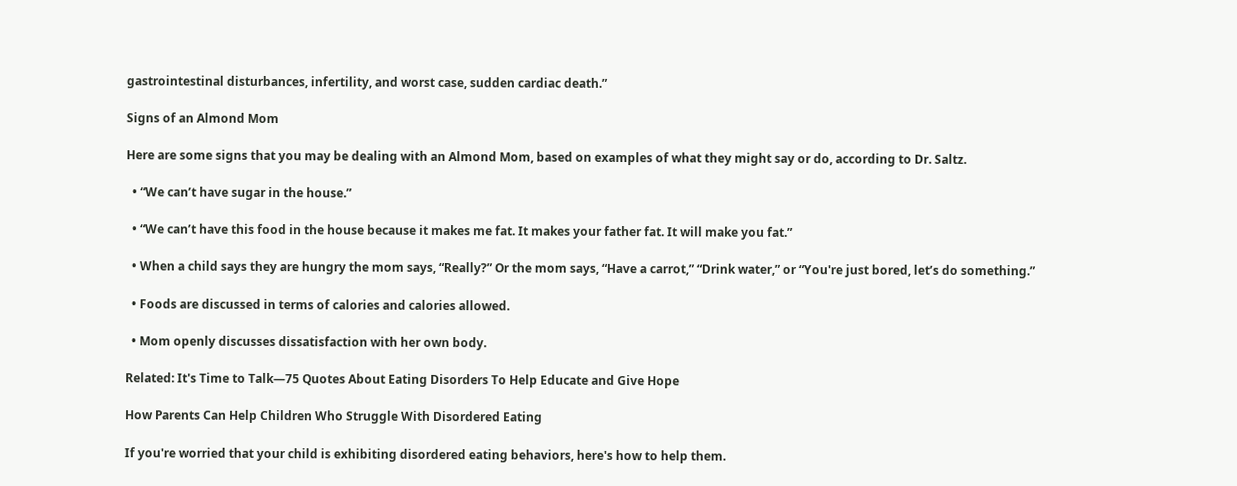gastrointestinal disturbances, infertility, and worst case, sudden cardiac death.”

Signs of an Almond Mom

Here are some signs that you may be dealing with an Almond Mom, based on examples of what they might say or do, according to Dr. Saltz.

  • “We can’t have sugar in the house.”

  • “We can’t have this food in the house because it makes me fat. It makes your father fat. It will make you fat.”

  • When a child says they are hungry the mom says, “Really?” Or the mom says, “Have a carrot,” “Drink water,” or “You're just bored, let’s do something.”

  • Foods are discussed in terms of calories and calories allowed.

  • Mom openly discusses dissatisfaction with her own body.

Related: It's Time to Talk—75 Quotes About Eating Disorders To Help Educate and Give Hope

How Parents Can Help Children Who Struggle With Disordered Eating

If you're worried that your child is exhibiting disordered eating behaviors, here's how to help them.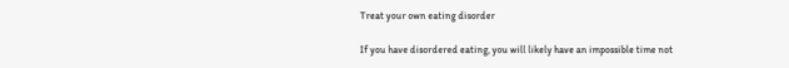Treat your own eating disorder

If you have disordered eating, you will likely have an impossible time not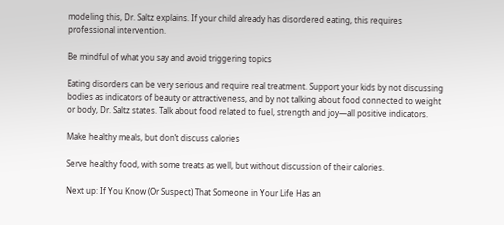modeling this, Dr. Saltz explains. If your child already has disordered eating, this requires professional intervention.

Be mindful of what you say and avoid triggering topics

Eating disorders can be very serious and require real treatment. Support your kids by not discussing bodies as indicators of beauty or attractiveness, and by not talking about food connected to weight or body, Dr. Saltz states. Talk about food related to fuel, strength and joy—all positive indicators.

Make healthy meals, but don’t discuss calories

Serve healthy food, with some treats as well, but without discussion of their calories.

Next up: If You Know (Or Suspect) That Someone in Your Life Has an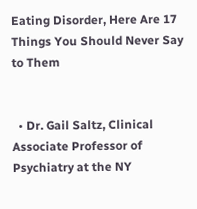Eating Disorder, Here Are 17 Things You Should Never Say to Them


  • Dr. Gail Saltz, Clinical Associate Professor of Psychiatry at the NY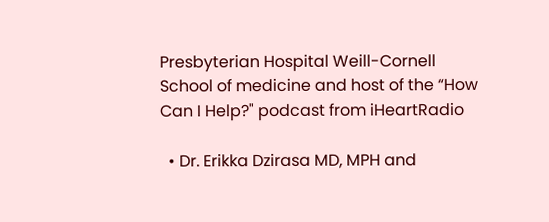Presbyterian Hospital Weill-Cornell School of medicine and host of the “How Can I Help?" podcast from iHeartRadio

  • Dr. Erikka Dzirasa MD, MPH and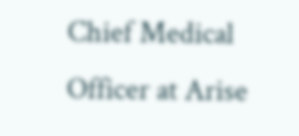Chief Medical Officer at Arise